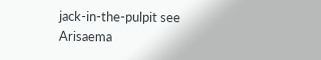jack-in-the-pulpit see Arisaema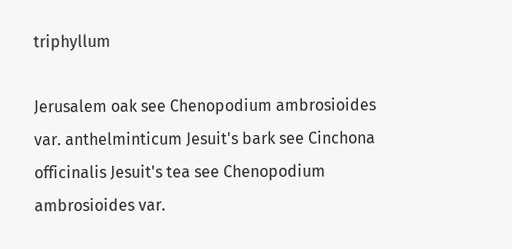triphyllum

Jerusalem oak see Chenopodium ambrosioides var. anthelminticum Jesuit's bark see Cinchona officinalis Jesuit's tea see Chenopodium ambrosioides var.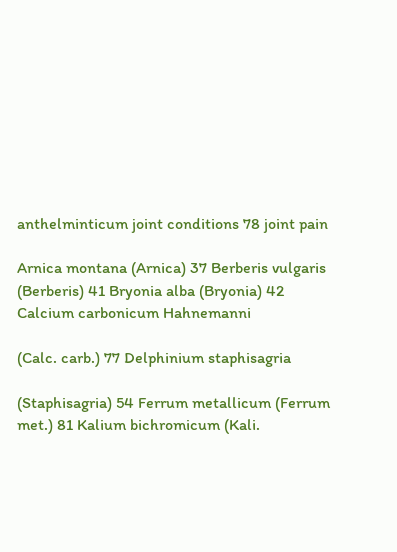anthelminticum joint conditions 78 joint pain

Arnica montana (Arnica) 37 Berberis vulgaris (Berberis) 41 Bryonia alba (Bryonia) 42 Calcium carbonicum Hahnemanni

(Calc. carb.) 77 Delphinium staphisagria

(Staphisagria) 54 Ferrum metallicum (Ferrum met.) 81 Kalium bichromicum (Kali.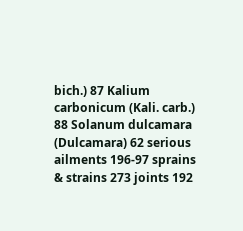bich.) 87 Kalium carbonicum (Kali. carb.) 88 Solanum dulcamara (Dulcamara) 62 serious ailments 196-97 sprains & strains 273 joints 192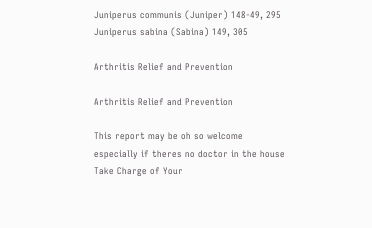Juniperus communis (Juniper) 148-49, 295 Juniperus sabina (Sabina) 149, 305

Arthritis Relief and Prevention

Arthritis Relief and Prevention

This report may be oh so welcome especially if theres no doctor in the house Take Charge of Your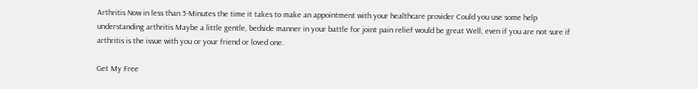Arthritis Now in less than 5-Minutes the time it takes to make an appointment with your healthcare provider Could you use some help understanding arthritis Maybe a little gentle, bedside manner in your battle for joint pain relief would be great Well, even if you are not sure if arthritis is the issue with you or your friend or loved one.

Get My Free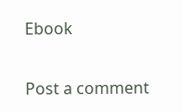Ebook

Post a comment